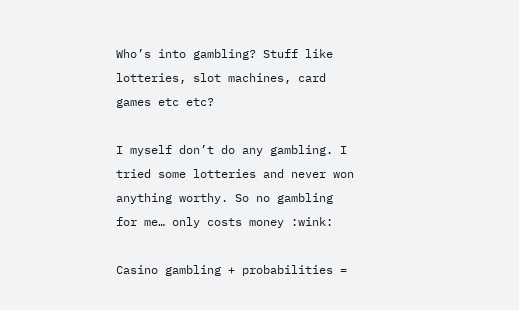Who’s into gambling? Stuff like lotteries, slot machines, card games etc etc?

I myself don’t do any gambling. I tried some lotteries and never won anything worthy. So no gambling for me… only costs money :wink:

Casino gambling + probabilities =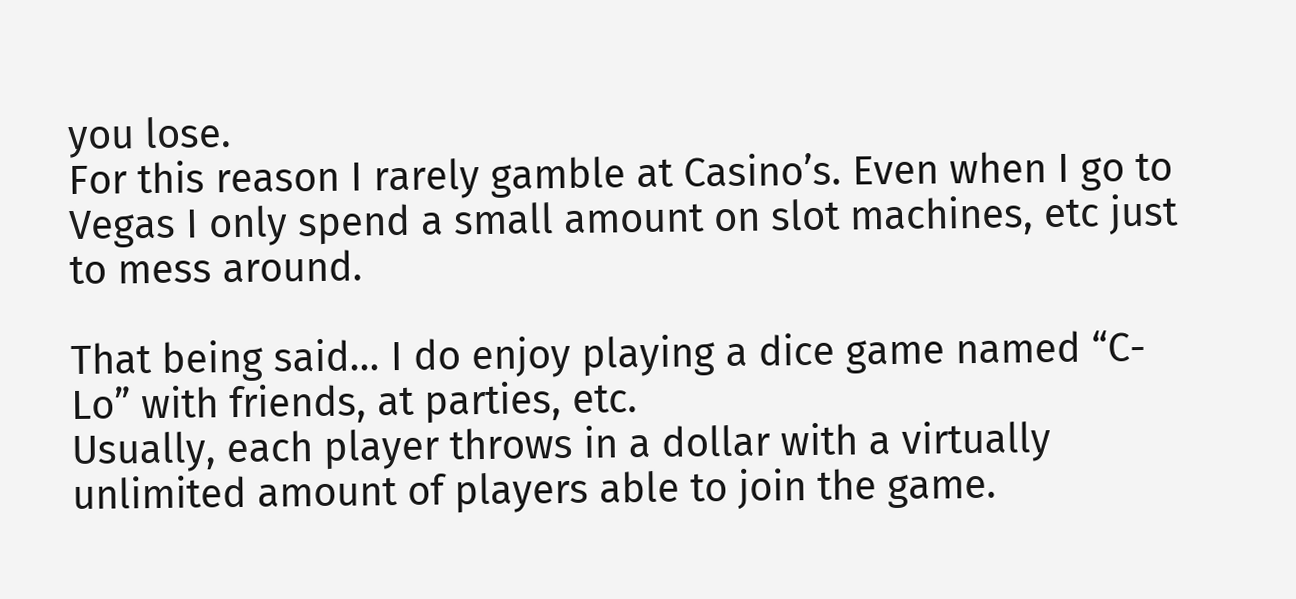you lose.
For this reason I rarely gamble at Casino’s. Even when I go to Vegas I only spend a small amount on slot machines, etc just to mess around.

That being said… I do enjoy playing a dice game named “C-Lo” with friends, at parties, etc.
Usually, each player throws in a dollar with a virtually unlimited amount of players able to join the game.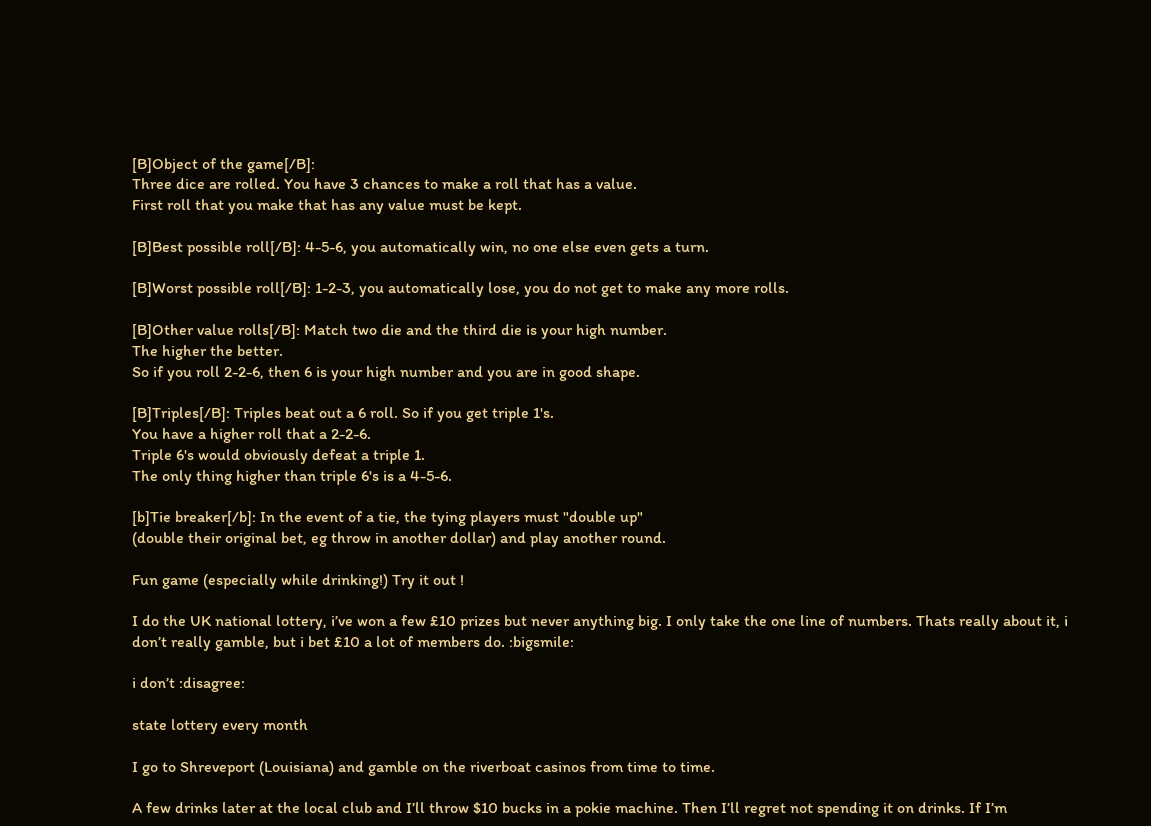[B]Object of the game[/B]:
Three dice are rolled. You have 3 chances to make a roll that has a value.
First roll that you make that has any value must be kept.

[B]Best possible roll[/B]: 4-5-6, you automatically win, no one else even gets a turn.

[B]Worst possible roll[/B]: 1-2-3, you automatically lose, you do not get to make any more rolls.

[B]Other value rolls[/B]: Match two die and the third die is your high number.
The higher the better.
So if you roll 2-2-6, then 6 is your high number and you are in good shape.

[B]Triples[/B]: Triples beat out a 6 roll. So if you get triple 1's.
You have a higher roll that a 2-2-6.
Triple 6's would obviously defeat a triple 1.
The only thing higher than triple 6's is a 4-5-6.

[b]Tie breaker[/b]: In the event of a tie, the tying players must "double up"
(double their original bet, eg throw in another dollar) and play another round.

Fun game (especially while drinking!) Try it out !

I do the UK national lottery, i’ve won a few £10 prizes but never anything big. I only take the one line of numbers. Thats really about it, i don’t really gamble, but i bet £10 a lot of members do. :bigsmile:

i don’t :disagree:

state lottery every month

I go to Shreveport (Louisiana) and gamble on the riverboat casinos from time to time.

A few drinks later at the local club and I’ll throw $10 bucks in a pokie machine. Then I’ll regret not spending it on drinks. If I’m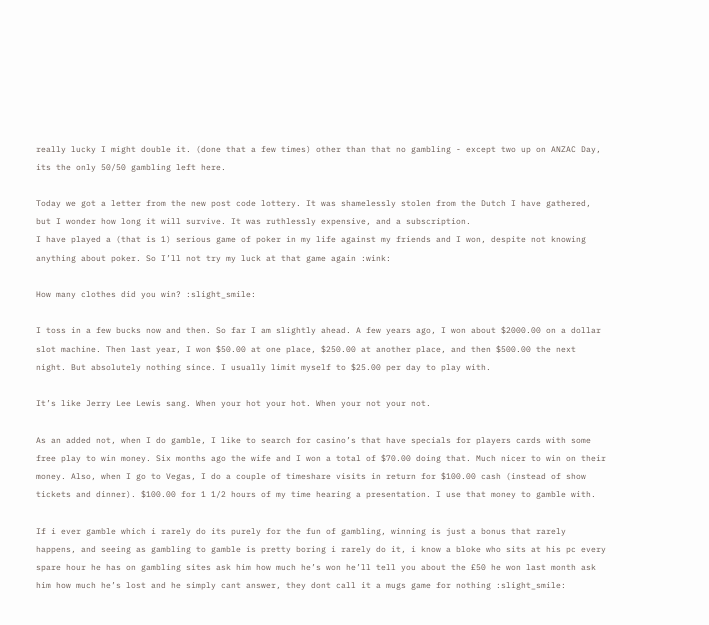really lucky I might double it. (done that a few times) other than that no gambling - except two up on ANZAC Day, its the only 50/50 gambling left here.

Today we got a letter from the new post code lottery. It was shamelessly stolen from the Dutch I have gathered, but I wonder how long it will survive. It was ruthlessly expensive, and a subscription.
I have played a (that is 1) serious game of poker in my life against my friends and I won, despite not knowing anything about poker. So I’ll not try my luck at that game again :wink:

How many clothes did you win? :slight_smile:

I toss in a few bucks now and then. So far I am slightly ahead. A few years ago, I won about $2000.00 on a dollar slot machine. Then last year, I won $50.00 at one place, $250.00 at another place, and then $500.00 the next night. But absolutely nothing since. I usually limit myself to $25.00 per day to play with.

It’s like Jerry Lee Lewis sang. When your hot your hot. When your not your not.

As an added not, when I do gamble, I like to search for casino’s that have specials for players cards with some free play to win money. Six months ago the wife and I won a total of $70.00 doing that. Much nicer to win on their money. Also, when I go to Vegas, I do a couple of timeshare visits in return for $100.00 cash (instead of show tickets and dinner). $100.00 for 1 1/2 hours of my time hearing a presentation. I use that money to gamble with.

If i ever gamble which i rarely do its purely for the fun of gambling, winning is just a bonus that rarely happens, and seeing as gambling to gamble is pretty boring i rarely do it, i know a bloke who sits at his pc every spare hour he has on gambling sites ask him how much he’s won he’ll tell you about the £50 he won last month ask him how much he’s lost and he simply cant answer, they dont call it a mugs game for nothing :slight_smile: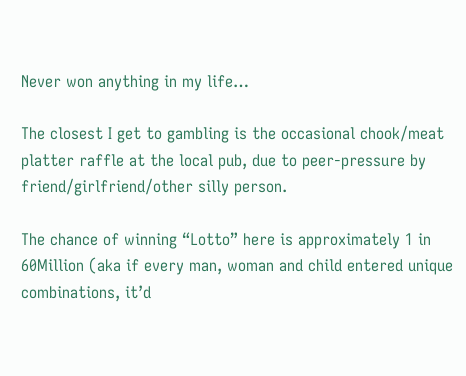Never won anything in my life…

The closest I get to gambling is the occasional chook/meat platter raffle at the local pub, due to peer-pressure by friend/girlfriend/other silly person.

The chance of winning “Lotto” here is approximately 1 in 60Million (aka if every man, woman and child entered unique combinations, it’d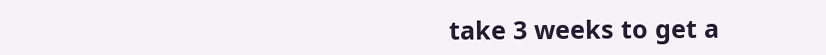take 3 weeks to get a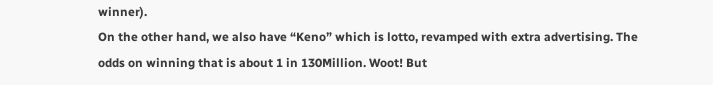winner).
On the other hand, we also have “Keno” which is lotto, revamped with extra advertising. The odds on winning that is about 1 in 130Million. Woot! But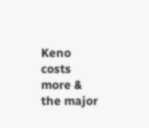Keno costs more & the major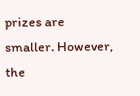prizes are smaller. However, the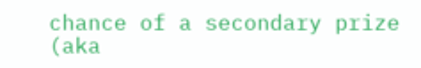chance of a secondary prize (aka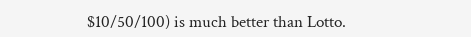$10/50/100) is much better than Lotto.